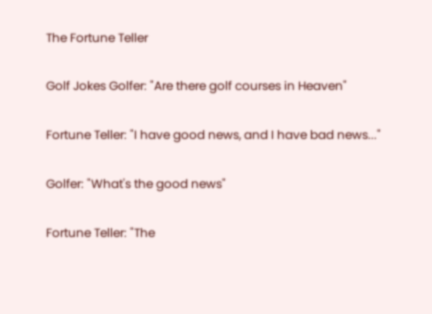The Fortune Teller

Golf Jokes Golfer: "Are there golf courses in Heaven"

Fortune Teller: "I have good news, and I have bad news..."

Golfer: "What's the good news"

Fortune Teller: "The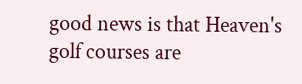good news is that Heaven's golf courses are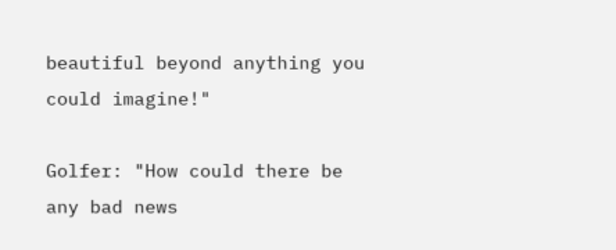beautiful beyond anything you could imagine!"

Golfer: "How could there be any bad news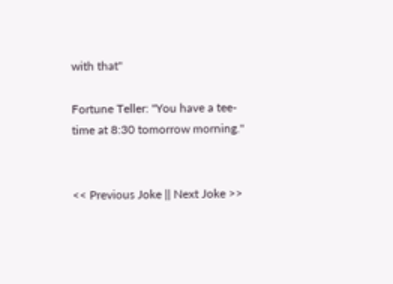with that"

Fortune Teller: "You have a tee-time at 8:30 tomorrow morning."


<< Previous Joke || Next Joke >>